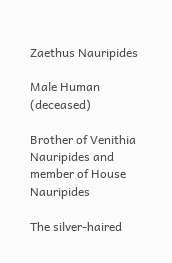Zaethus Nauripides

Male Human (deceased)

Brother of Venithia Nauripides and member of House Nauripides

The silver-haired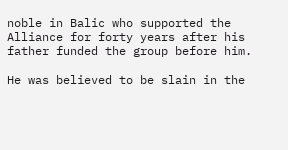noble in Balic who supported the Alliance for forty years after his father funded the group before him.

He was believed to be slain in the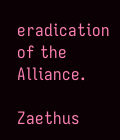eradication of the Alliance.

Zaethus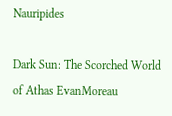Nauripides

Dark Sun: The Scorched World of Athas EvanMoreau